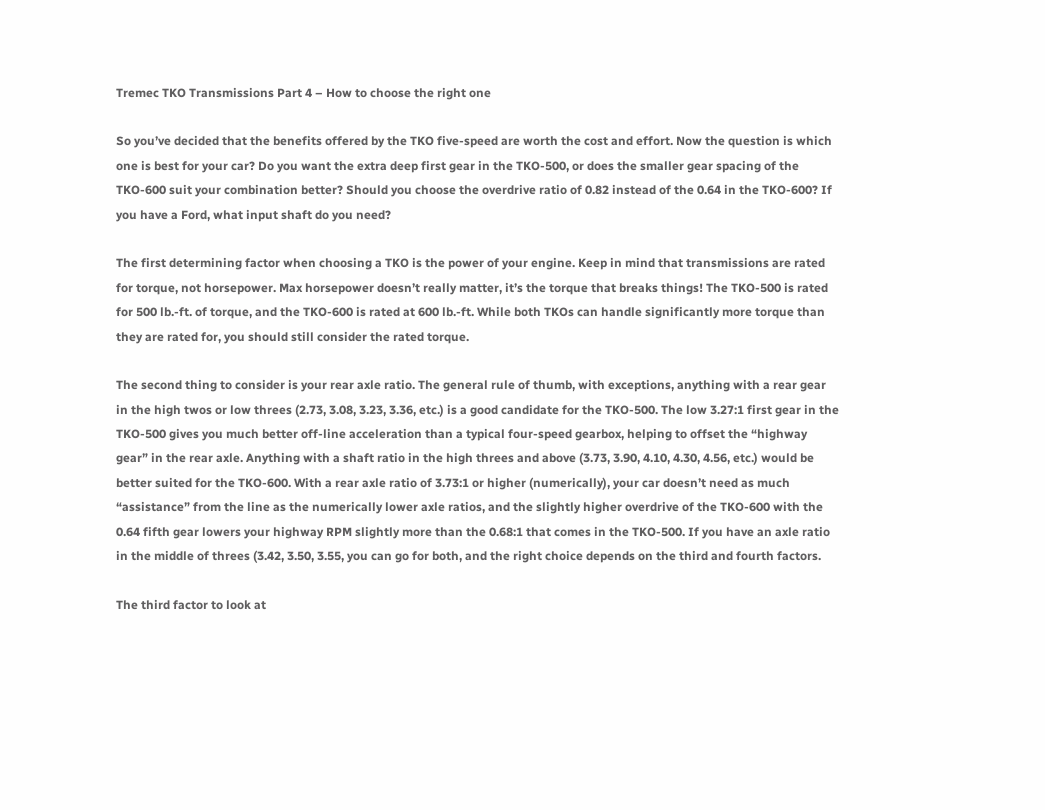Tremec TKO Transmissions Part 4 – How to choose the right one

So you’ve decided that the benefits offered by the TKO five-speed are worth the cost and effort. Now the question is which one is best for your car? Do you want the extra deep first gear in the TKO-500, or does the smaller gear spacing of the TKO-600 suit your combination better? Should you choose the overdrive ratio of 0.82 instead of the 0.64 in the TKO-600? If you have a Ford, what input shaft do you need?

The first determining factor when choosing a TKO is the power of your engine. Keep in mind that transmissions are rated for torque, not horsepower. Max horsepower doesn’t really matter, it’s the torque that breaks things! The TKO-500 is rated for 500 lb.-ft. of torque, and the TKO-600 is rated at 600 lb.-ft. While both TKOs can handle significantly more torque than they are rated for, you should still consider the rated torque.

The second thing to consider is your rear axle ratio. The general rule of thumb, with exceptions, anything with a rear gear in the high twos or low threes (2.73, 3.08, 3.23, 3.36, etc.) is a good candidate for the TKO-500. The low 3.27:1 first gear in the TKO-500 gives you much better off-line acceleration than a typical four-speed gearbox, helping to offset the “highway gear” in the rear axle. Anything with a shaft ratio in the high threes and above (3.73, 3.90, 4.10, 4.30, 4.56, etc.) would be better suited for the TKO-600. With a rear axle ratio of 3.73:1 or higher (numerically), your car doesn’t need as much “assistance” from the line as the numerically lower axle ratios, and the slightly higher overdrive of the TKO-600 with the 0.64 fifth gear lowers your highway RPM slightly more than the 0.68:1 that comes in the TKO-500. If you have an axle ratio in the middle of threes (3.42, 3.50, 3.55, you can go for both, and the right choice depends on the third and fourth factors.

The third factor to look at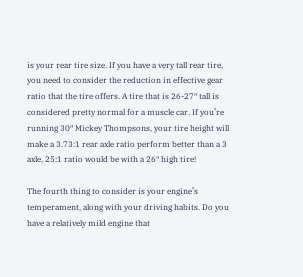is your rear tire size. If you have a very tall rear tire, you need to consider the reduction in effective gear ratio that the tire offers. A tire that is 26-27″ tall is considered pretty normal for a muscle car. If you’re running 30″ Mickey Thompsons, your tire height will make a 3.73:1 rear axle ratio perform better than a 3 axle, 25:1 ratio would be with a 26″ high tire!

The fourth thing to consider is your engine’s temperament, along with your driving habits. Do you have a relatively mild engine that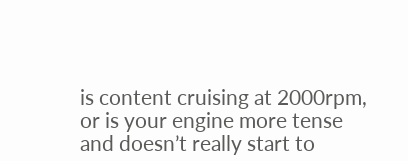is content cruising at 2000rpm, or is your engine more tense and doesn’t really start to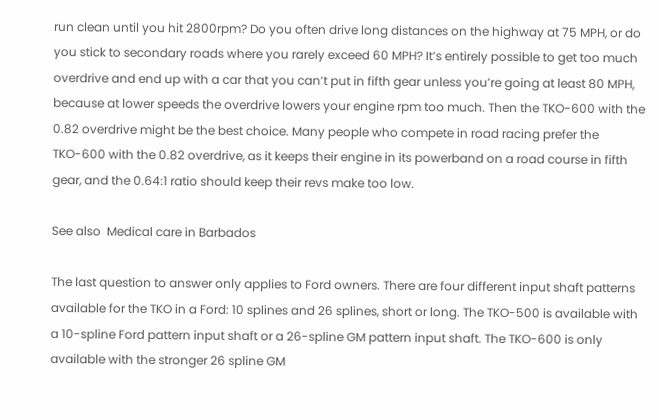run clean until you hit 2800rpm? Do you often drive long distances on the highway at 75 MPH, or do you stick to secondary roads where you rarely exceed 60 MPH? It’s entirely possible to get too much overdrive and end up with a car that you can’t put in fifth gear unless you’re going at least 80 MPH, because at lower speeds the overdrive lowers your engine rpm too much. Then the TKO-600 with the 0.82 overdrive might be the best choice. Many people who compete in road racing prefer the TKO-600 with the 0.82 overdrive, as it keeps their engine in its powerband on a road course in fifth gear, and the 0.64:1 ratio should keep their revs make too low.

See also  Medical care in Barbados

The last question to answer only applies to Ford owners. There are four different input shaft patterns available for the TKO in a Ford: 10 splines and 26 splines, short or long. The TKO-500 is available with a 10-spline Ford pattern input shaft or a 26-spline GM pattern input shaft. The TKO-600 is only available with the stronger 26 spline GM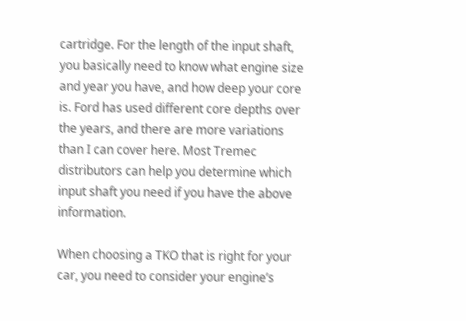cartridge. For the length of the input shaft, you basically need to know what engine size and year you have, and how deep your core is. Ford has used different core depths over the years, and there are more variations than I can cover here. Most Tremec distributors can help you determine which input shaft you need if you have the above information.

When choosing a TKO that is right for your car, you need to consider your engine’s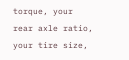torque, your rear axle ratio, your tire size,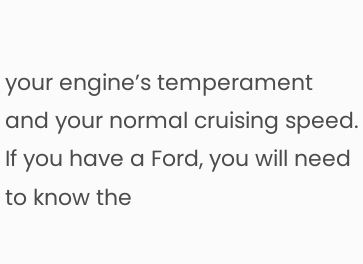your engine’s temperament and your normal cruising speed. If you have a Ford, you will need to know the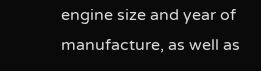engine size and year of manufacture, as well as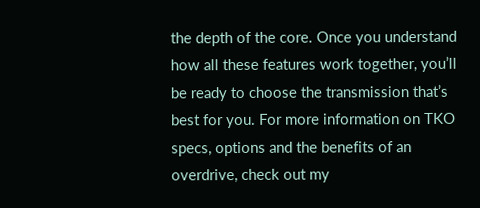the depth of the core. Once you understand how all these features work together, you’ll be ready to choose the transmission that’s best for you. For more information on TKO specs, options and the benefits of an overdrive, check out my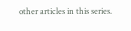other articles in this series.